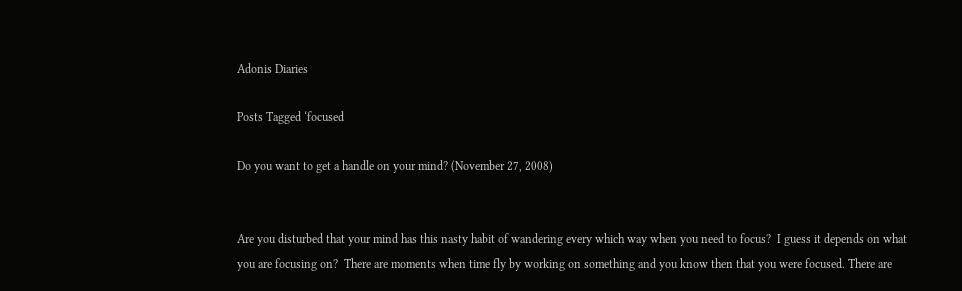Adonis Diaries

Posts Tagged ‘focused

Do you want to get a handle on your mind? (November 27, 2008)


Are you disturbed that your mind has this nasty habit of wandering every which way when you need to focus?  I guess it depends on what you are focusing on?  There are moments when time fly by working on something and you know then that you were focused. There are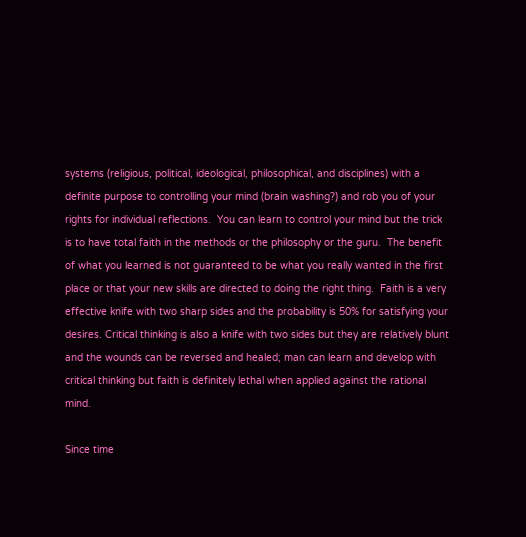systems (religious, political, ideological, philosophical, and disciplines) with a definite purpose to controlling your mind (brain washing?) and rob you of your rights for individual reflections.  You can learn to control your mind but the trick is to have total faith in the methods or the philosophy or the guru.  The benefit of what you learned is not guaranteed to be what you really wanted in the first place or that your new skills are directed to doing the right thing.  Faith is a very effective knife with two sharp sides and the probability is 50% for satisfying your desires. Critical thinking is also a knife with two sides but they are relatively blunt and the wounds can be reversed and healed; man can learn and develop with critical thinking but faith is definitely lethal when applied against the rational mind.

Since time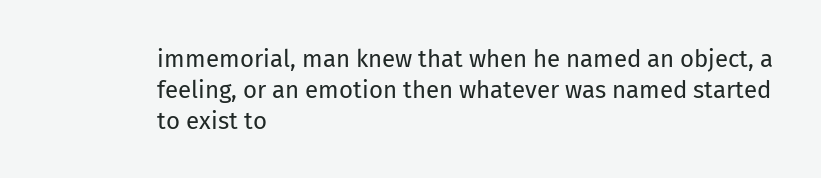immemorial, man knew that when he named an object, a feeling, or an emotion then whatever was named started to exist to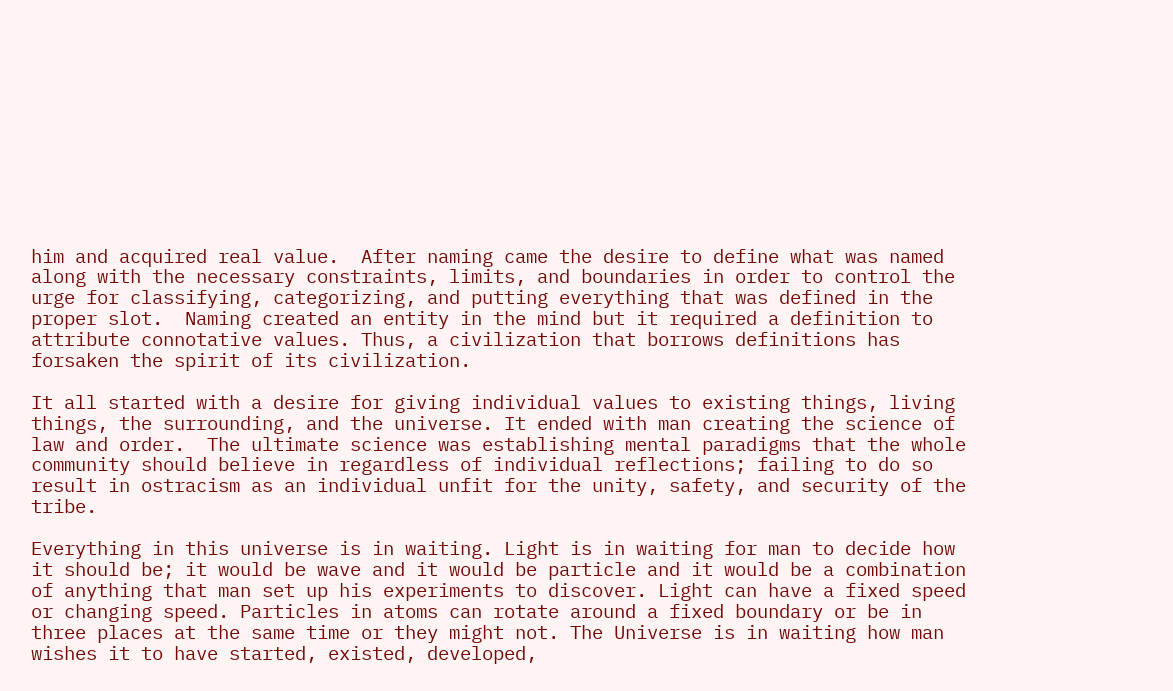him and acquired real value.  After naming came the desire to define what was named along with the necessary constraints, limits, and boundaries in order to control the urge for classifying, categorizing, and putting everything that was defined in the proper slot.  Naming created an entity in the mind but it required a definition to attribute connotative values. Thus, a civilization that borrows definitions has forsaken the spirit of its civilization.

It all started with a desire for giving individual values to existing things, living things, the surrounding, and the universe. It ended with man creating the science of law and order.  The ultimate science was establishing mental paradigms that the whole community should believe in regardless of individual reflections; failing to do so result in ostracism as an individual unfit for the unity, safety, and security of the tribe.

Everything in this universe is in waiting. Light is in waiting for man to decide how it should be; it would be wave and it would be particle and it would be a combination of anything that man set up his experiments to discover. Light can have a fixed speed or changing speed. Particles in atoms can rotate around a fixed boundary or be in three places at the same time or they might not. The Universe is in waiting how man wishes it to have started, existed, developed,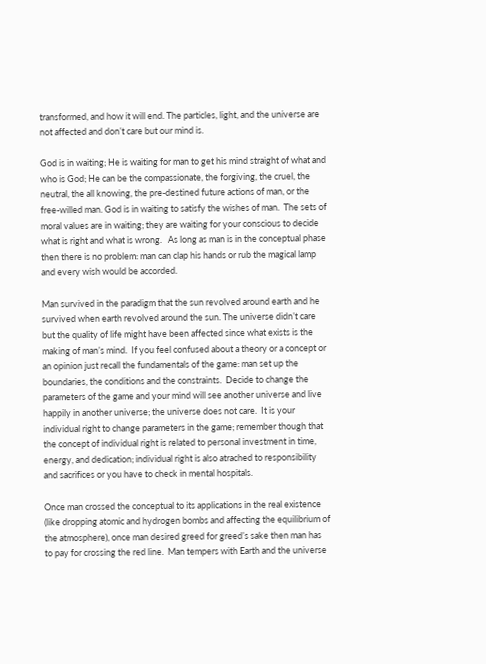transformed, and how it will end. The particles, light, and the universe are not affected and don’t care but our mind is.

God is in waiting; He is waiting for man to get his mind straight of what and who is God; He can be the compassionate, the forgiving, the cruel, the neutral, the all knowing, the pre-destined future actions of man, or the free-willed man. God is in waiting to satisfy the wishes of man.  The sets of moral values are in waiting; they are waiting for your conscious to decide what is right and what is wrong.   As long as man is in the conceptual phase then there is no problem: man can clap his hands or rub the magical lamp and every wish would be accorded.

Man survived in the paradigm that the sun revolved around earth and he survived when earth revolved around the sun. The universe didn’t care but the quality of life might have been affected since what exists is the making of man’s mind.  If you feel confused about a theory or a concept or an opinion just recall the fundamentals of the game: man set up the boundaries, the conditions and the constraints.  Decide to change the parameters of the game and your mind will see another universe and live happily in another universe; the universe does not care.  It is your individual right to change parameters in the game; remember though that the concept of individual right is related to personal investment in time, energy, and dedication; individual right is also atrached to responsibility and sacrifices or you have to check in mental hospitals.

Once man crossed the conceptual to its applications in the real existence (like dropping atomic and hydrogen bombs and affecting the equilibrium of the atmosphere), once man desired greed for greed’s sake then man has to pay for crossing the red line.  Man tempers with Earth and the universe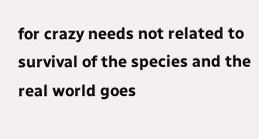for crazy needs not related to survival of the species and the real world goes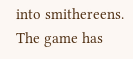into smithereens. The game has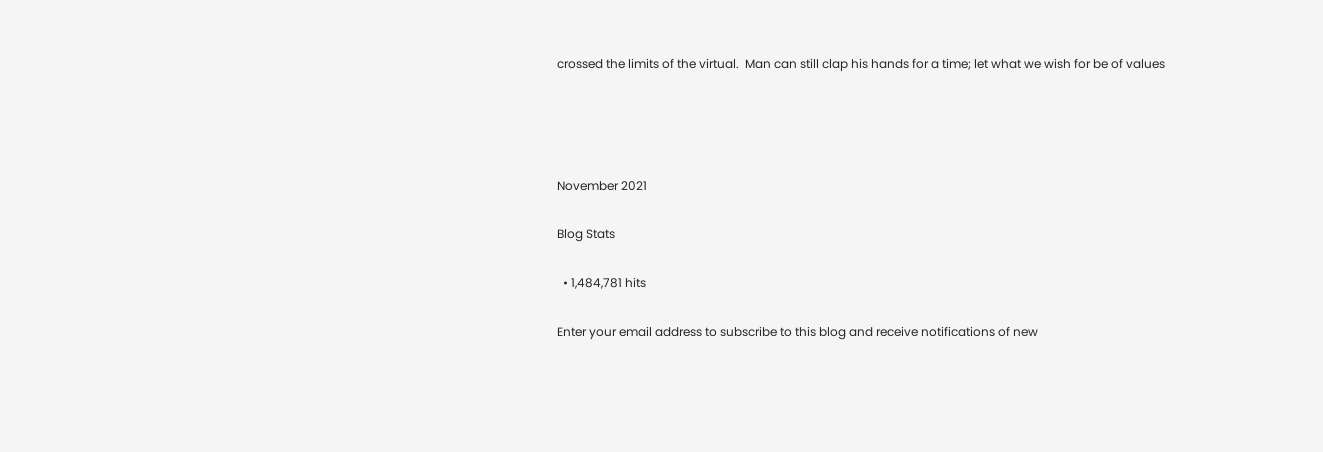crossed the limits of the virtual.  Man can still clap his hands for a time; let what we wish for be of values




November 2021

Blog Stats

  • 1,484,781 hits

Enter your email address to subscribe to this blog and receive notifications of new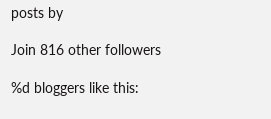posts by

Join 816 other followers

%d bloggers like this: